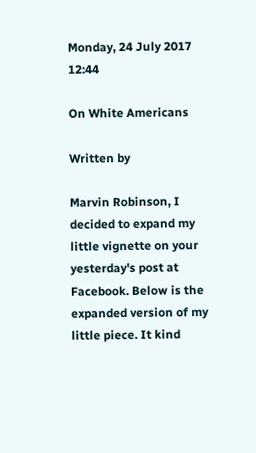Monday, 24 July 2017 12:44

On White Americans

Written by

Marvin Robinson, I decided to expand my little vignette on your yesterday's post at Facebook. Below is the expanded version of my little piece. It kind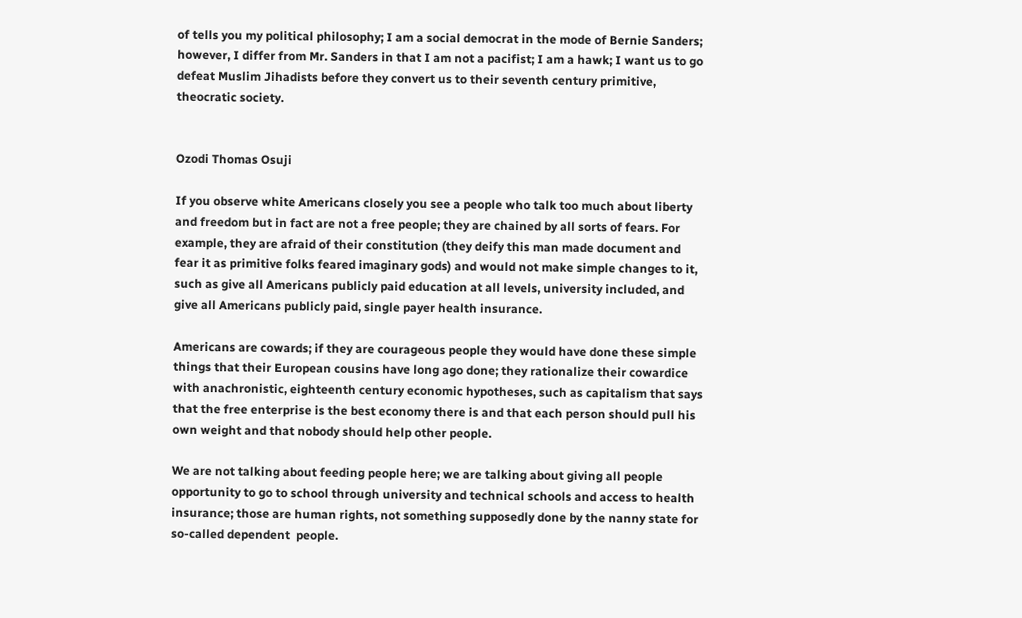of tells you my political philosophy; I am a social democrat in the mode of Bernie Sanders; however, I differ from Mr. Sanders in that I am not a pacifist; I am a hawk; I want us to go defeat Muslim Jihadists before they convert us to their seventh century primitive, theocratic society.


Ozodi Thomas Osuji

If you observe white Americans closely you see a people who talk too much about liberty and freedom but in fact are not a free people; they are chained by all sorts of fears. For example, they are afraid of their constitution (they deify this man made document and fear it as primitive folks feared imaginary gods) and would not make simple changes to it, such as give all Americans publicly paid education at all levels, university included, and give all Americans publicly paid, single payer health insurance.

Americans are cowards; if they are courageous people they would have done these simple things that their European cousins have long ago done; they rationalize their cowardice with anachronistic, eighteenth century economic hypotheses, such as capitalism that says that the free enterprise is the best economy there is and that each person should pull his own weight and that nobody should help other people.

We are not talking about feeding people here; we are talking about giving all people opportunity to go to school through university and technical schools and access to health insurance; those are human rights, not something supposedly done by the nanny state for so-called dependent  people.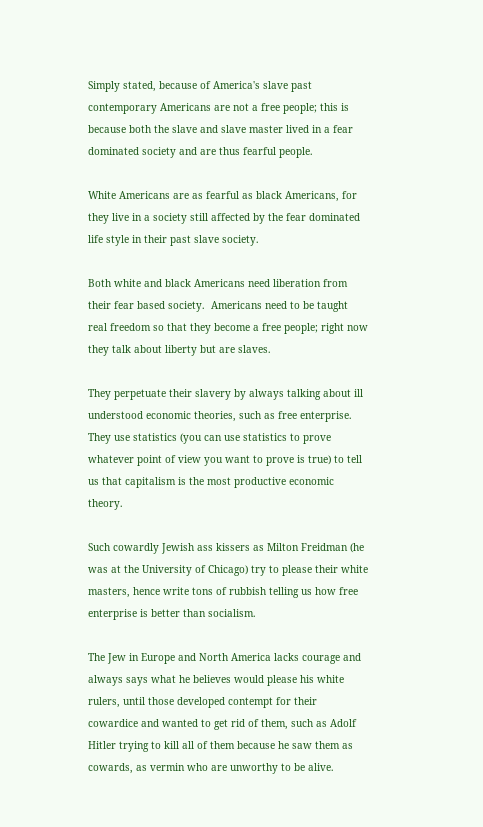Simply stated, because of America's slave past contemporary Americans are not a free people; this is because both the slave and slave master lived in a fear dominated society and are thus fearful people.

White Americans are as fearful as black Americans, for they live in a society still affected by the fear dominated life style in their past slave society.

Both white and black Americans need liberation from their fear based society.  Americans need to be taught real freedom so that they become a free people; right now they talk about liberty but are slaves.

They perpetuate their slavery by always talking about ill understood economic theories, such as free enterprise. They use statistics (you can use statistics to prove whatever point of view you want to prove is true) to tell us that capitalism is the most productive economic theory.

Such cowardly Jewish ass kissers as Milton Freidman (he was at the University of Chicago) try to please their white masters, hence write tons of rubbish telling us how free enterprise is better than socialism.

The Jew in Europe and North America lacks courage and always says what he believes would please his white rulers, until those developed contempt for their cowardice and wanted to get rid of them, such as Adolf Hitler trying to kill all of them because he saw them as cowards, as vermin who are unworthy to be alive.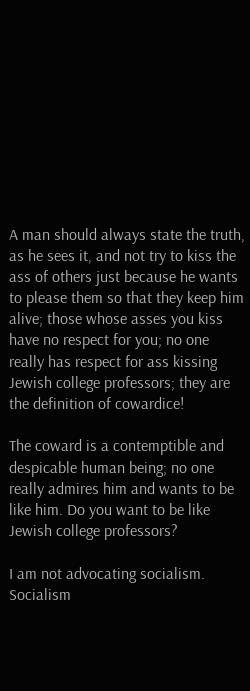A man should always state the truth, as he sees it, and not try to kiss the ass of others just because he wants to please them so that they keep him alive; those whose asses you kiss have no respect for you; no one really has respect for ass kissing Jewish college professors; they are the definition of cowardice!

The coward is a contemptible and despicable human being; no one really admires him and wants to be like him. Do you want to be like Jewish college professors?

I am not advocating socialism. Socialism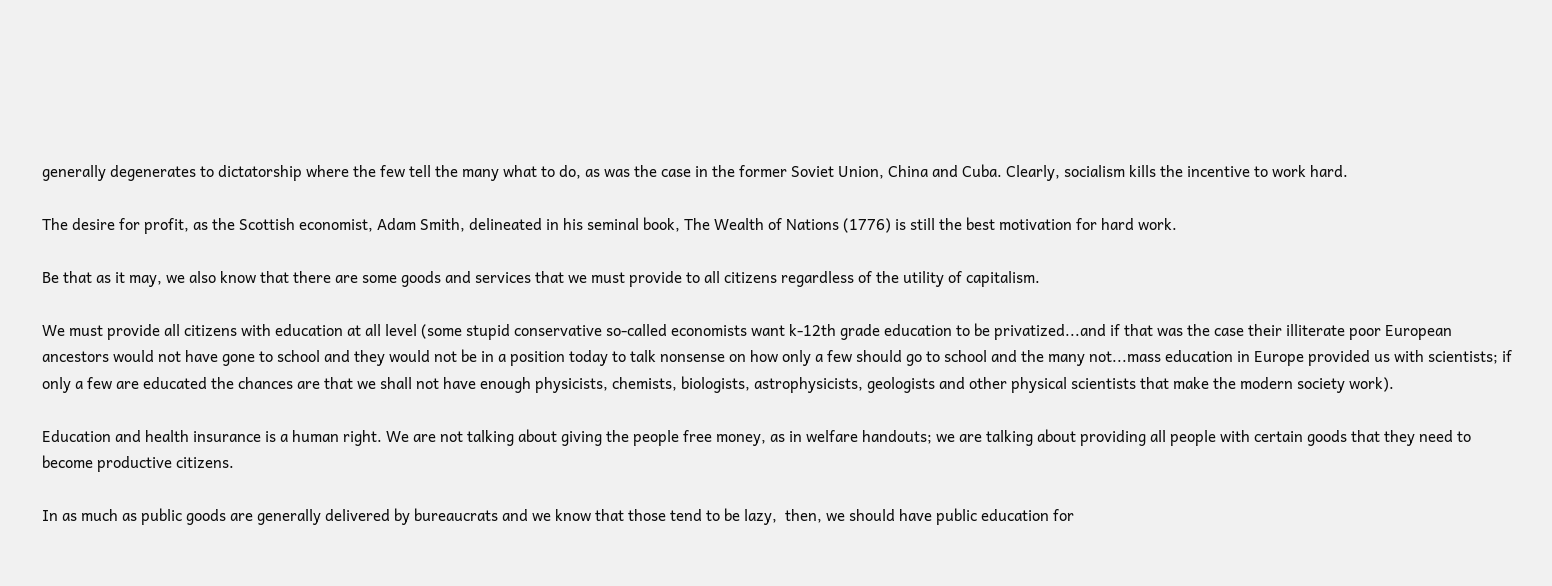generally degenerates to dictatorship where the few tell the many what to do, as was the case in the former Soviet Union, China and Cuba. Clearly, socialism kills the incentive to work hard.

The desire for profit, as the Scottish economist, Adam Smith, delineated in his seminal book, The Wealth of Nations (1776) is still the best motivation for hard work.

Be that as it may, we also know that there are some goods and services that we must provide to all citizens regardless of the utility of capitalism.

We must provide all citizens with education at all level (some stupid conservative so-called economists want k-12th grade education to be privatized...and if that was the case their illiterate poor European ancestors would not have gone to school and they would not be in a position today to talk nonsense on how only a few should go to school and the many not...mass education in Europe provided us with scientists; if only a few are educated the chances are that we shall not have enough physicists, chemists, biologists, astrophysicists, geologists and other physical scientists that make the modern society work).

Education and health insurance is a human right. We are not talking about giving the people free money, as in welfare handouts; we are talking about providing all people with certain goods that they need to become productive citizens.

In as much as public goods are generally delivered by bureaucrats and we know that those tend to be lazy,  then, we should have public education for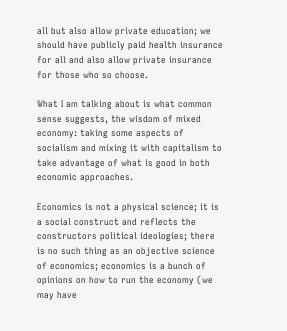all but also allow private education; we should have publicly paid health insurance for all and also allow private insurance for those who so choose.

What I am talking about is what common sense suggests, the wisdom of mixed economy: taking some aspects of socialism and mixing it with capitalism to take advantage of what is good in both economic approaches.

Economics is not a physical science; it is a social construct and reflects the constructors political ideologies; there is no such thing as an objective science of economics; economics is a bunch of opinions on how to run the economy (we may have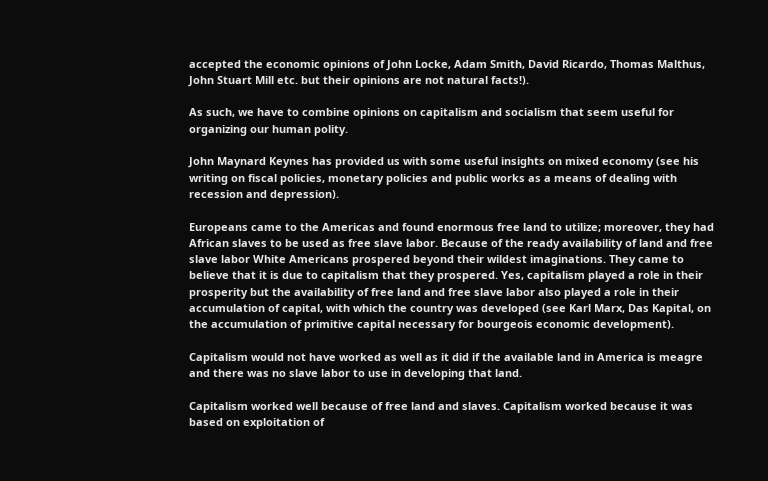accepted the economic opinions of John Locke, Adam Smith, David Ricardo, Thomas Malthus, John Stuart Mill etc. but their opinions are not natural facts!).

As such, we have to combine opinions on capitalism and socialism that seem useful for organizing our human polity.

John Maynard Keynes has provided us with some useful insights on mixed economy (see his writing on fiscal policies, monetary policies and public works as a means of dealing with recession and depression).

Europeans came to the Americas and found enormous free land to utilize; moreover, they had African slaves to be used as free slave labor. Because of the ready availability of land and free slave labor White Americans prospered beyond their wildest imaginations. They came to believe that it is due to capitalism that they prospered. Yes, capitalism played a role in their prosperity but the availability of free land and free slave labor also played a role in their accumulation of capital, with which the country was developed (see Karl Marx, Das Kapital, on the accumulation of primitive capital necessary for bourgeois economic development).

Capitalism would not have worked as well as it did if the available land in America is meagre and there was no slave labor to use in developing that land.

Capitalism worked well because of free land and slaves. Capitalism worked because it was based on exploitation of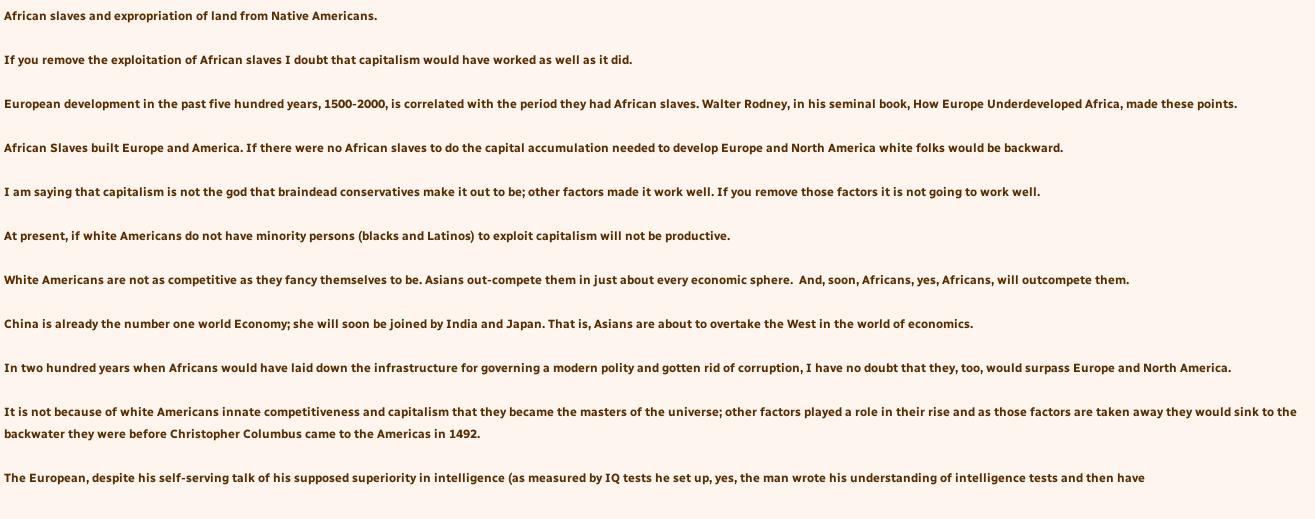African slaves and expropriation of land from Native Americans.

If you remove the exploitation of African slaves I doubt that capitalism would have worked as well as it did.

European development in the past five hundred years, 1500-2000, is correlated with the period they had African slaves. Walter Rodney, in his seminal book, How Europe Underdeveloped Africa, made these points.

African Slaves built Europe and America. If there were no African slaves to do the capital accumulation needed to develop Europe and North America white folks would be backward.

I am saying that capitalism is not the god that braindead conservatives make it out to be; other factors made it work well. If you remove those factors it is not going to work well.

At present, if white Americans do not have minority persons (blacks and Latinos) to exploit capitalism will not be productive.

White Americans are not as competitive as they fancy themselves to be. Asians out-compete them in just about every economic sphere.  And, soon, Africans, yes, Africans, will outcompete them.

China is already the number one world Economy; she will soon be joined by India and Japan. That is, Asians are about to overtake the West in the world of economics.

In two hundred years when Africans would have laid down the infrastructure for governing a modern polity and gotten rid of corruption, I have no doubt that they, too, would surpass Europe and North America.

It is not because of white Americans innate competitiveness and capitalism that they became the masters of the universe; other factors played a role in their rise and as those factors are taken away they would sink to the backwater they were before Christopher Columbus came to the Americas in 1492.

The European, despite his self-serving talk of his supposed superiority in intelligence (as measured by IQ tests he set up, yes, the man wrote his understanding of intelligence tests and then have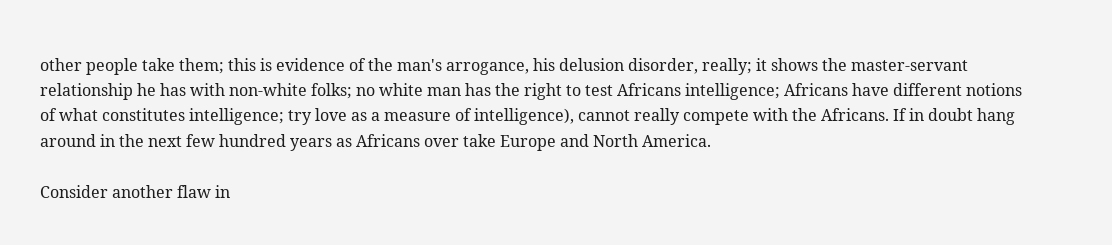other people take them; this is evidence of the man's arrogance, his delusion disorder, really; it shows the master-servant relationship he has with non-white folks; no white man has the right to test Africans intelligence; Africans have different notions of what constitutes intelligence; try love as a measure of intelligence), cannot really compete with the Africans. If in doubt hang around in the next few hundred years as Africans over take Europe and North America.

Consider another flaw in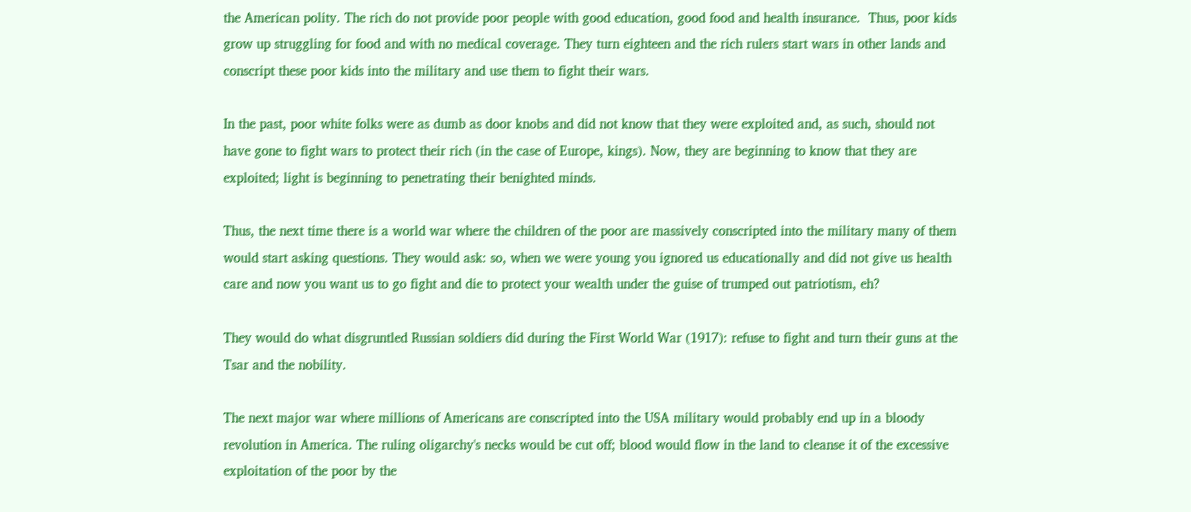the American polity. The rich do not provide poor people with good education, good food and health insurance.  Thus, poor kids grow up struggling for food and with no medical coverage. They turn eighteen and the rich rulers start wars in other lands and conscript these poor kids into the military and use them to fight their wars.

In the past, poor white folks were as dumb as door knobs and did not know that they were exploited and, as such, should not have gone to fight wars to protect their rich (in the case of Europe, kings). Now, they are beginning to know that they are exploited; light is beginning to penetrating their benighted minds.

Thus, the next time there is a world war where the children of the poor are massively conscripted into the military many of them would start asking questions. They would ask: so, when we were young you ignored us educationally and did not give us health care and now you want us to go fight and die to protect your wealth under the guise of trumped out patriotism, eh?

They would do what disgruntled Russian soldiers did during the First World War (1917): refuse to fight and turn their guns at the Tsar and the nobility.

The next major war where millions of Americans are conscripted into the USA military would probably end up in a bloody revolution in America. The ruling oligarchy's necks would be cut off; blood would flow in the land to cleanse it of the excessive exploitation of the poor by the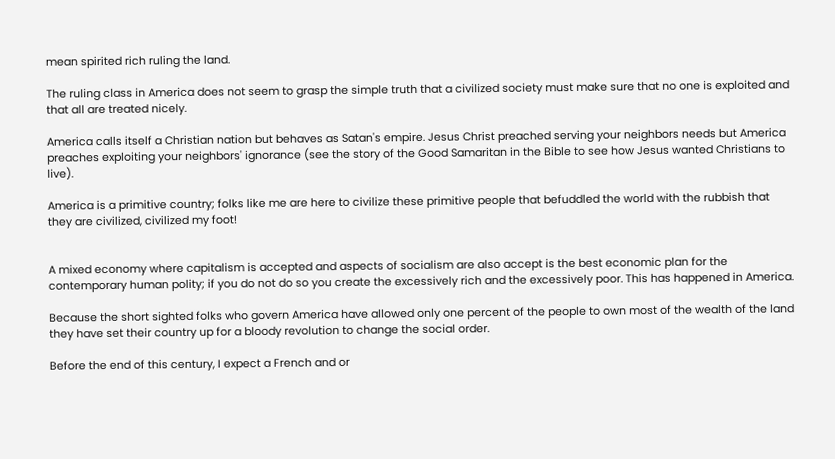mean spirited rich ruling the land.

The ruling class in America does not seem to grasp the simple truth that a civilized society must make sure that no one is exploited and that all are treated nicely.

America calls itself a Christian nation but behaves as Satan's empire. Jesus Christ preached serving your neighbors needs but America preaches exploiting your neighbors' ignorance (see the story of the Good Samaritan in the Bible to see how Jesus wanted Christians to live).

America is a primitive country; folks like me are here to civilize these primitive people that befuddled the world with the rubbish that they are civilized, civilized my foot!


A mixed economy where capitalism is accepted and aspects of socialism are also accept is the best economic plan for the contemporary human polity; if you do not do so you create the excessively rich and the excessively poor. This has happened in America.

Because the short sighted folks who govern America have allowed only one percent of the people to own most of the wealth of the land they have set their country up for a bloody revolution to change the social order.

Before the end of this century, I expect a French and or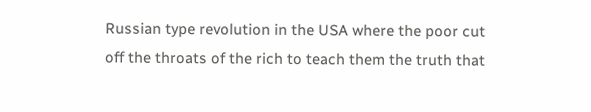Russian type revolution in the USA where the poor cut off the throats of the rich to teach them the truth that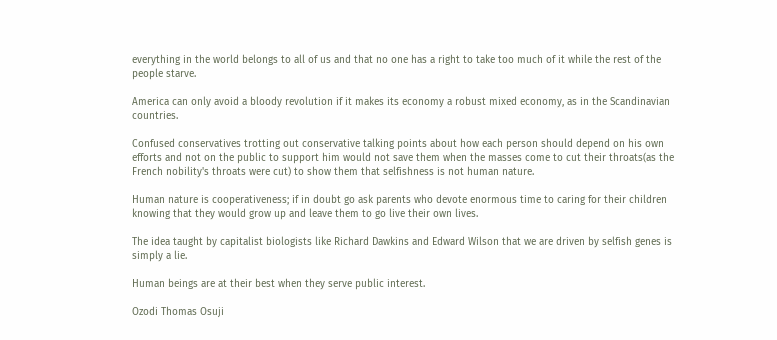everything in the world belongs to all of us and that no one has a right to take too much of it while the rest of the people starve.

America can only avoid a bloody revolution if it makes its economy a robust mixed economy, as in the Scandinavian countries.

Confused conservatives trotting out conservative talking points about how each person should depend on his own efforts and not on the public to support him would not save them when the masses come to cut their throats(as the French nobility's throats were cut) to show them that selfishness is not human nature.

Human nature is cooperativeness; if in doubt go ask parents who devote enormous time to caring for their children knowing that they would grow up and leave them to go live their own lives.

The idea taught by capitalist biologists like Richard Dawkins and Edward Wilson that we are driven by selfish genes is simply a lie.

Human beings are at their best when they serve public interest.

Ozodi Thomas Osuji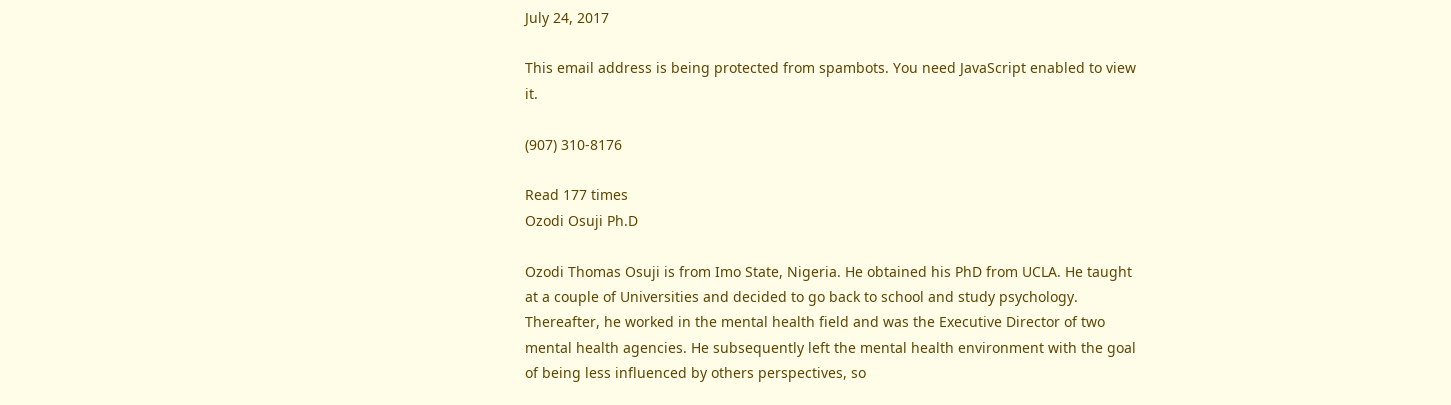July 24, 2017

This email address is being protected from spambots. You need JavaScript enabled to view it.

(907) 310-8176

Read 177 times
Ozodi Osuji Ph.D

Ozodi Thomas Osuji is from Imo State, Nigeria. He obtained his PhD from UCLA. He taught at a couple of Universities and decided to go back to school and study psychology. Thereafter, he worked in the mental health field and was the Executive Director of two mental health agencies. He subsequently left the mental health environment with the goal of being less influenced by others perspectives, so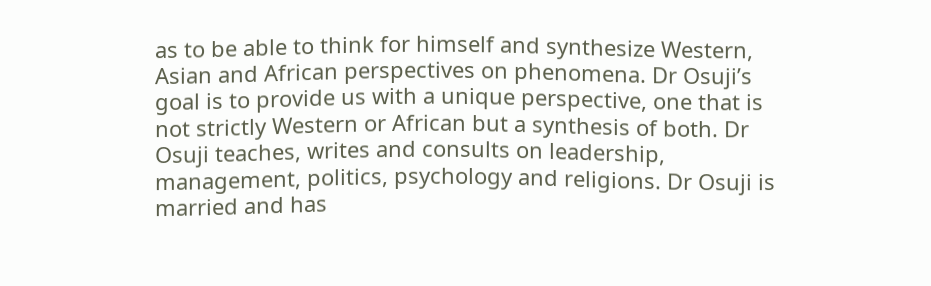as to be able to think for himself and synthesize Western, Asian and African perspectives on phenomena. Dr Osuji’s goal is to provide us with a unique perspective, one that is not strictly Western or African but a synthesis of both. Dr Osuji teaches, writes and consults on leadership, management, politics, psychology and religions. Dr Osuji is married and has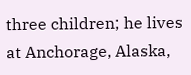three children; he lives at Anchorage, Alaska,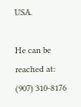USA.

He can be reached at: (907) 310-8176